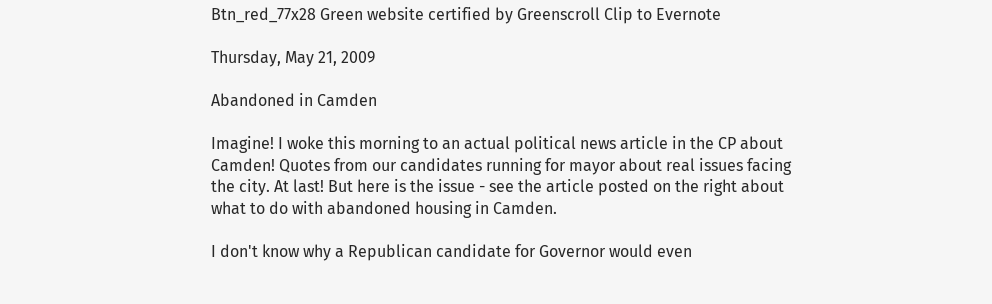Btn_red_77x28 Green website certified by Greenscroll Clip to Evernote

Thursday, May 21, 2009

Abandoned in Camden

Imagine! I woke this morning to an actual political news article in the CP about Camden! Quotes from our candidates running for mayor about real issues facing the city. At last! But here is the issue - see the article posted on the right about what to do with abandoned housing in Camden.

I don't know why a Republican candidate for Governor would even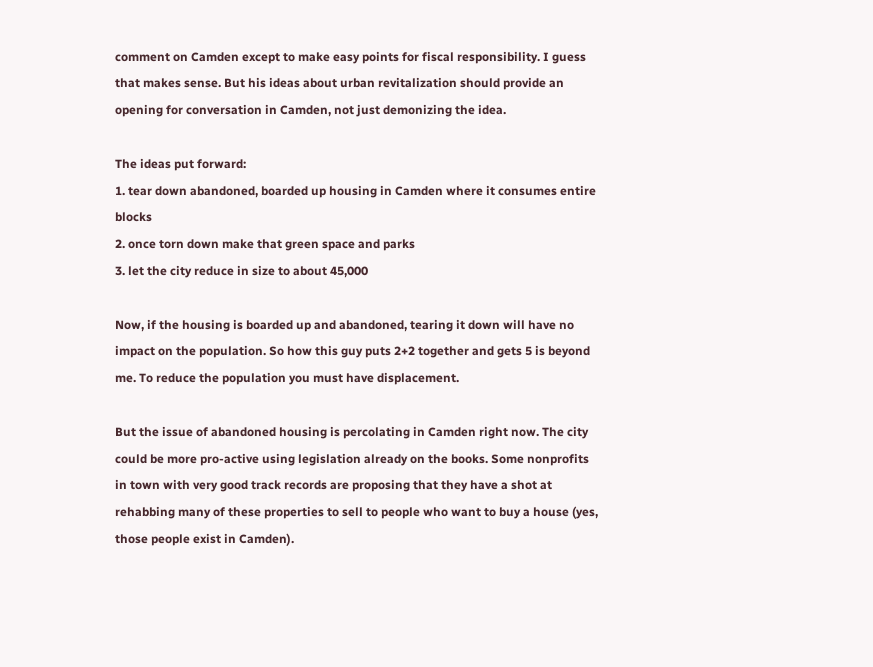comment on Camden except to make easy points for fiscal responsibility. I guess that makes sense. But his ideas about urban revitalization should provide an opening for conversation in Camden, not just demonizing the idea.

The ideas put forward:
1. tear down abandoned, boarded up housing in Camden where it consumes entire blocks
2. once torn down make that green space and parks
3. let the city reduce in size to about 45,000

Now, if the housing is boarded up and abandoned, tearing it down will have no impact on the population. So how this guy puts 2+2 together and gets 5 is beyond me. To reduce the population you must have displacement.

But the issue of abandoned housing is percolating in Camden right now. The city could be more pro-active using legislation already on the books. Some nonprofits in town with very good track records are proposing that they have a shot at rehabbing many of these properties to sell to people who want to buy a house (yes, those people exist in Camden).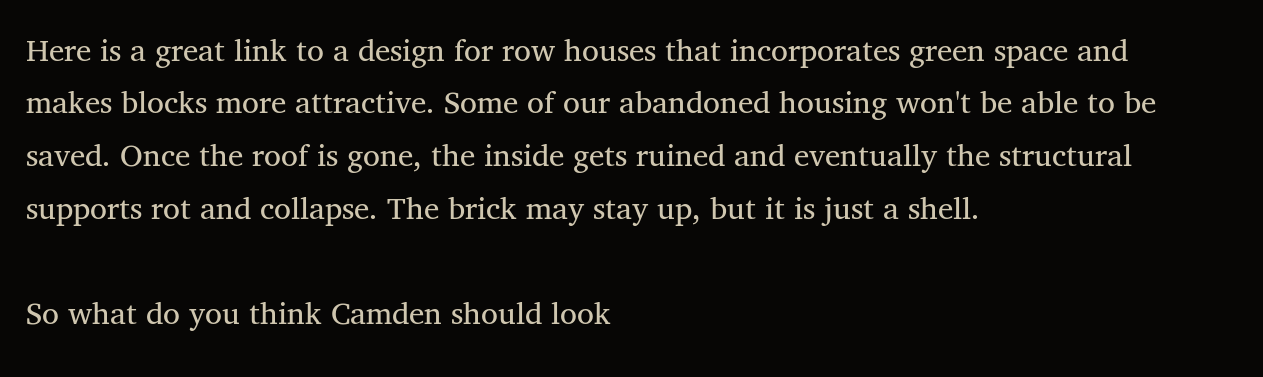Here is a great link to a design for row houses that incorporates green space and makes blocks more attractive. Some of our abandoned housing won't be able to be saved. Once the roof is gone, the inside gets ruined and eventually the structural supports rot and collapse. The brick may stay up, but it is just a shell.

So what do you think Camden should look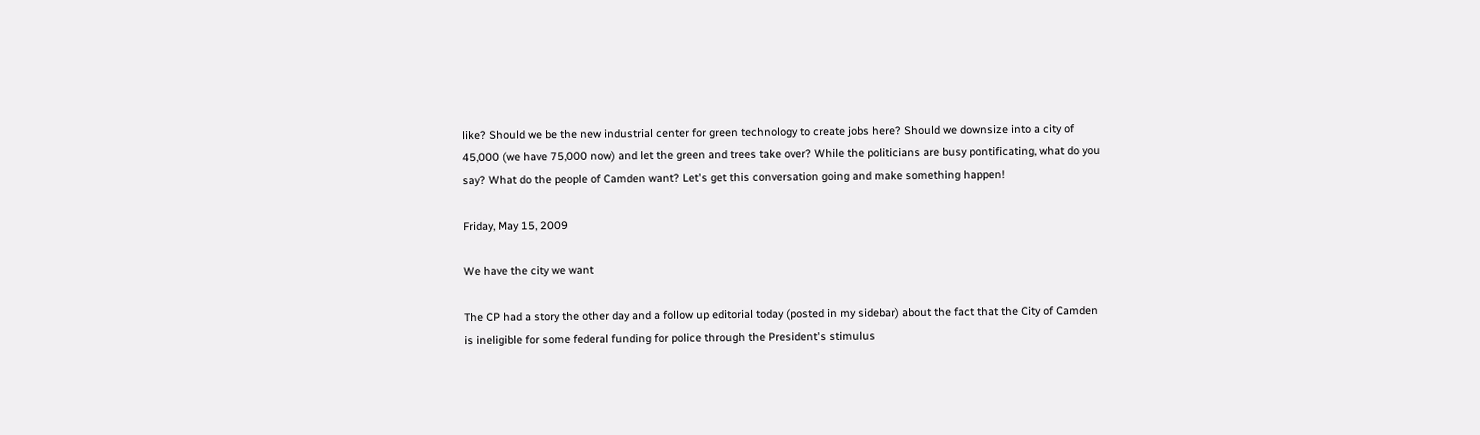like? Should we be the new industrial center for green technology to create jobs here? Should we downsize into a city of 45,000 (we have 75,000 now) and let the green and trees take over? While the politicians are busy pontificating, what do you say? What do the people of Camden want? Let's get this conversation going and make something happen!

Friday, May 15, 2009

We have the city we want

The CP had a story the other day and a follow up editorial today (posted in my sidebar) about the fact that the City of Camden is ineligible for some federal funding for police through the President's stimulus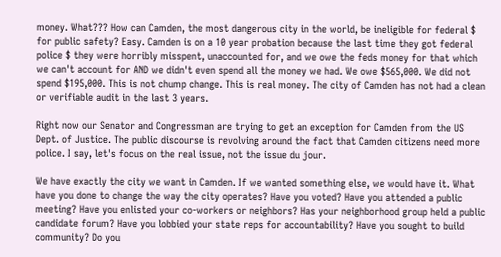money. What??? How can Camden, the most dangerous city in the world, be ineligible for federal $ for public safety? Easy. Camden is on a 10 year probation because the last time they got federal police $ they were horribly misspent, unaccounted for, and we owe the feds money for that which we can't account for AND we didn't even spend all the money we had. We owe $565,000. We did not spend $195,000. This is not chump change. This is real money. The city of Camden has not had a clean or verifiable audit in the last 3 years.

Right now our Senator and Congressman are trying to get an exception for Camden from the US Dept. of Justice. The public discourse is revolving around the fact that Camden citizens need more police. I say, let's focus on the real issue, not the issue du jour.

We have exactly the city we want in Camden. If we wanted something else, we would have it. What have you done to change the way the city operates? Have you voted? Have you attended a public meeting? Have you enlisted your co-workers or neighbors? Has your neighborhood group held a public candidate forum? Have you lobbied your state reps for accountability? Have you sought to build community? Do you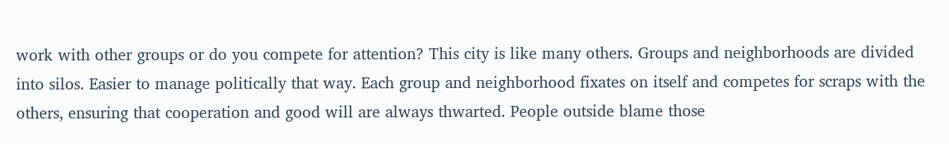work with other groups or do you compete for attention? This city is like many others. Groups and neighborhoods are divided into silos. Easier to manage politically that way. Each group and neighborhood fixates on itself and competes for scraps with the others, ensuring that cooperation and good will are always thwarted. People outside blame those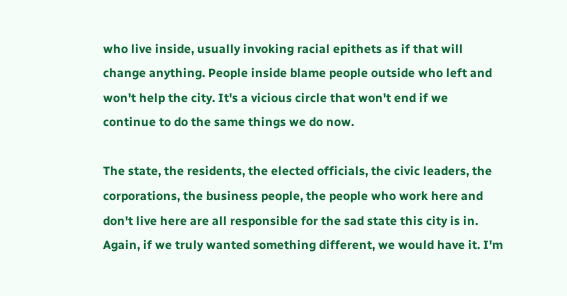who live inside, usually invoking racial epithets as if that will change anything. People inside blame people outside who left and won't help the city. It's a vicious circle that won't end if we continue to do the same things we do now.

The state, the residents, the elected officials, the civic leaders, the corporations, the business people, the people who work here and don't live here are all responsible for the sad state this city is in. Again, if we truly wanted something different, we would have it. I'm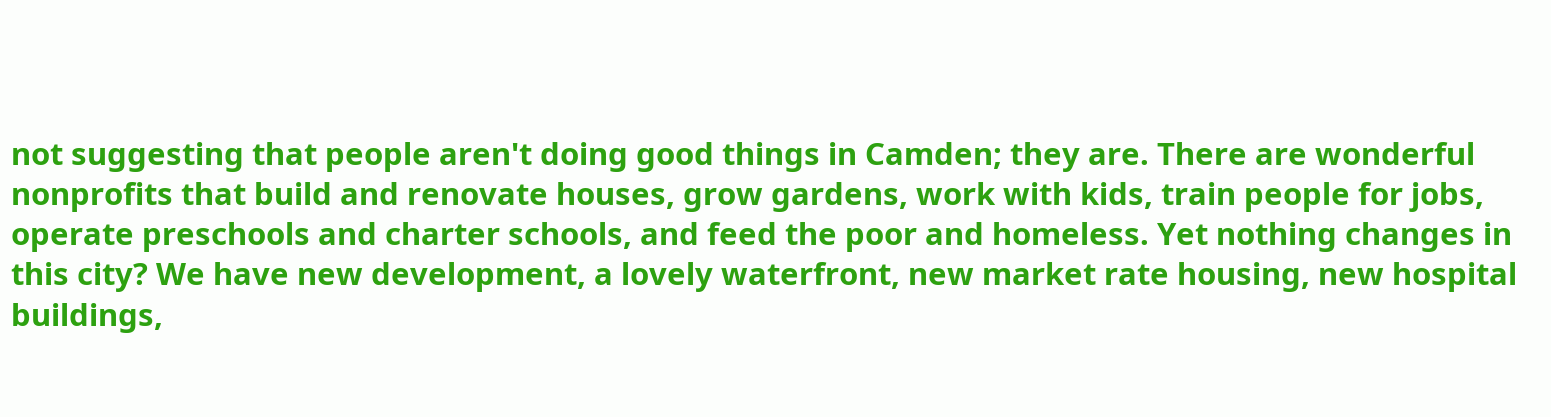not suggesting that people aren't doing good things in Camden; they are. There are wonderful nonprofits that build and renovate houses, grow gardens, work with kids, train people for jobs, operate preschools and charter schools, and feed the poor and homeless. Yet nothing changes in this city? We have new development, a lovely waterfront, new market rate housing, new hospital buildings,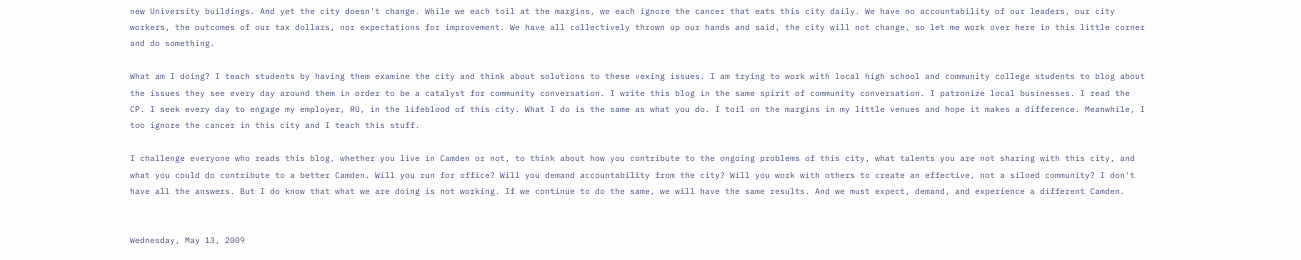new University buildings. And yet the city doesn't change. While we each toil at the margins, we each ignore the cancer that eats this city daily. We have no accountability of our leaders, our city workers, the outcomes of our tax dollars, nor expectations for improvement. We have all collectively thrown up our hands and said, the city will not change, so let me work over here in this little corner and do something.

What am I doing? I teach students by having them examine the city and think about solutions to these vexing issues. I am trying to work with local high school and community college students to blog about the issues they see every day around them in order to be a catalyst for community conversation. I write this blog in the same spirit of community conversation. I patronize local businesses. I read the CP. I seek every day to engage my employer, RU, in the lifeblood of this city. What I do is the same as what you do. I toil on the margins in my little venues and hope it makes a difference. Meanwhile, I too ignore the cancer in this city and I teach this stuff.

I challenge everyone who reads this blog, whether you live in Camden or not, to think about how you contribute to the ongoing problems of this city, what talents you are not sharing with this city, and what you could do contribute to a better Camden. Will you run for office? Will you demand accountability from the city? Will you work with others to create an effective, not a siloed community? I don't have all the answers. But I do know that what we are doing is not working. If we continue to do the same, we will have the same results. And we must expect, demand, and experience a different Camden.


Wednesday, May 13, 2009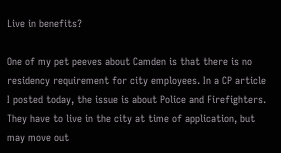Live in benefits?

One of my pet peeves about Camden is that there is no residency requirement for city employees. In a CP article I posted today, the issue is about Police and Firefighters. They have to live in the city at time of application, but may move out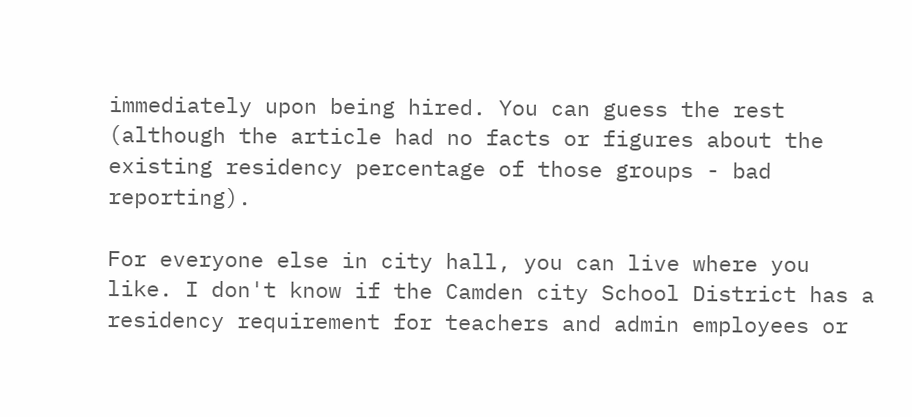immediately upon being hired. You can guess the rest (although the article had no facts or figures about the existing residency percentage of those groups - bad reporting).

For everyone else in city hall, you can live where you like. I don't know if the Camden city School District has a residency requirement for teachers and admin employees or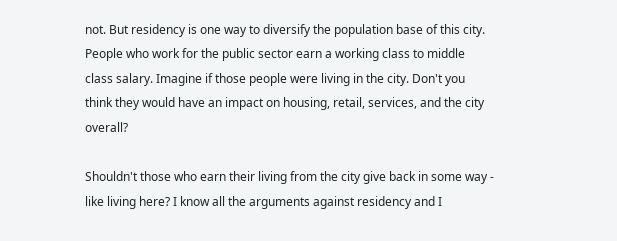not. But residency is one way to diversify the population base of this city. People who work for the public sector earn a working class to middle class salary. Imagine if those people were living in the city. Don't you think they would have an impact on housing, retail, services, and the city overall?

Shouldn't those who earn their living from the city give back in some way - like living here? I know all the arguments against residency and I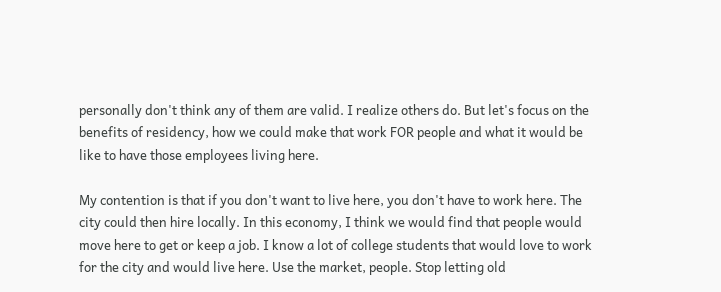personally don't think any of them are valid. I realize others do. But let's focus on the benefits of residency, how we could make that work FOR people and what it would be like to have those employees living here.

My contention is that if you don't want to live here, you don't have to work here. The city could then hire locally. In this economy, I think we would find that people would move here to get or keep a job. I know a lot of college students that would love to work for the city and would live here. Use the market, people. Stop letting old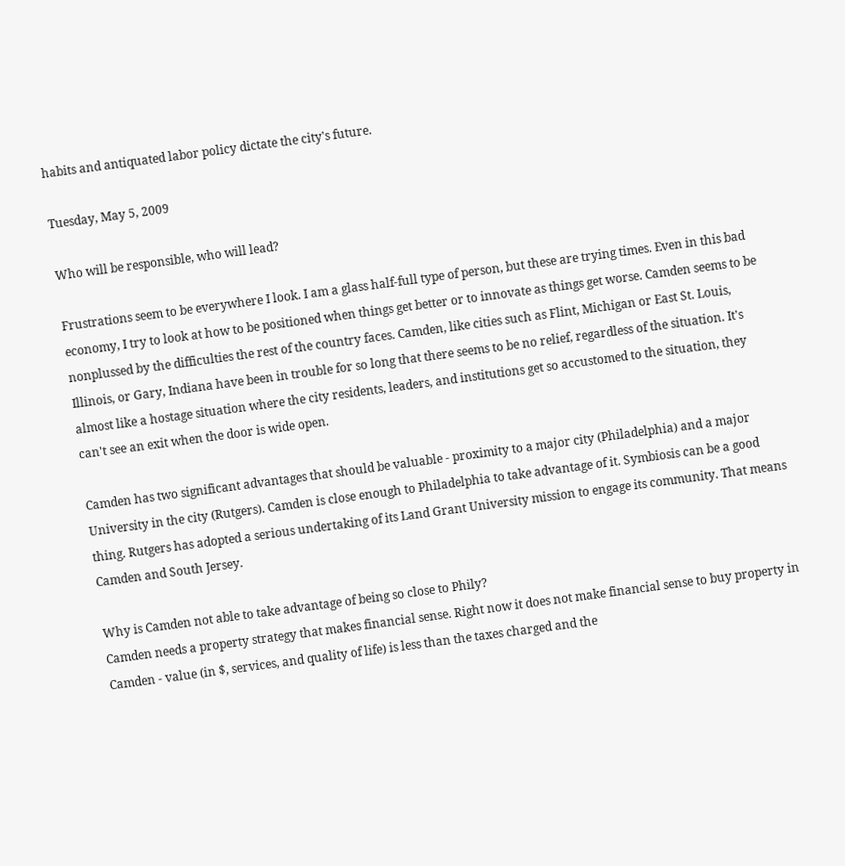habits and antiquated labor policy dictate the city's future.

Tuesday, May 5, 2009

Who will be responsible, who will lead?

Frustrations seem to be everywhere I look. I am a glass half-full type of person, but these are trying times. Even in this bad economy, I try to look at how to be positioned when things get better or to innovate as things get worse. Camden seems to be nonplussed by the difficulties the rest of the country faces. Camden, like cities such as Flint, Michigan or East St. Louis, Illinois, or Gary, Indiana have been in trouble for so long that there seems to be no relief, regardless of the situation. It's almost like a hostage situation where the city residents, leaders, and institutions get so accustomed to the situation, they can't see an exit when the door is wide open.

Camden has two significant advantages that should be valuable - proximity to a major city (Philadelphia) and a major University in the city (Rutgers). Camden is close enough to Philadelphia to take advantage of it. Symbiosis can be a good thing. Rutgers has adopted a serious undertaking of its Land Grant University mission to engage its community. That means Camden and South Jersey.

Why is Camden not able to take advantage of being so close to Phily?
Camden needs a property strategy that makes financial sense. Right now it does not make financial sense to buy property in Camden - value (in $, services, and quality of life) is less than the taxes charged and the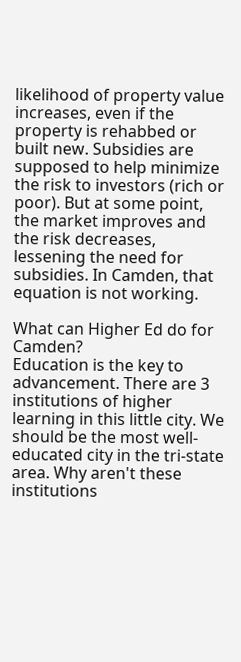likelihood of property value increases, even if the property is rehabbed or built new. Subsidies are supposed to help minimize the risk to investors (rich or poor). But at some point, the market improves and the risk decreases, lessening the need for subsidies. In Camden, that equation is not working.

What can Higher Ed do for Camden?
Education is the key to advancement. There are 3 institutions of higher learning in this little city. We should be the most well-educated city in the tri-state area. Why aren't these institutions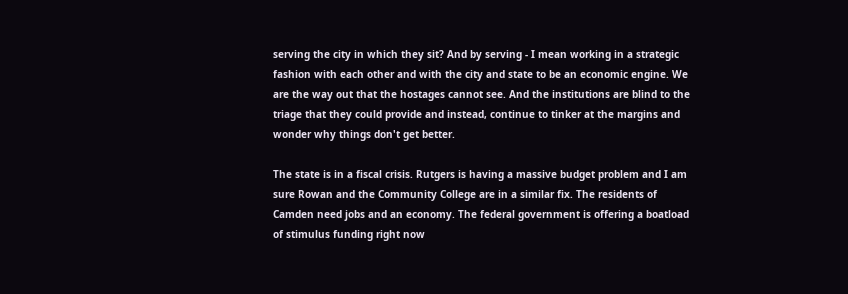serving the city in which they sit? And by serving - I mean working in a strategic fashion with each other and with the city and state to be an economic engine. We are the way out that the hostages cannot see. And the institutions are blind to the triage that they could provide and instead, continue to tinker at the margins and wonder why things don't get better.

The state is in a fiscal crisis. Rutgers is having a massive budget problem and I am sure Rowan and the Community College are in a similar fix. The residents of Camden need jobs and an economy. The federal government is offering a boatload of stimulus funding right now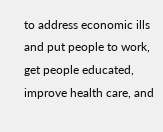to address economic ills and put people to work, get people educated, improve health care, and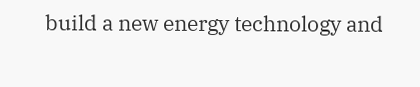build a new energy technology and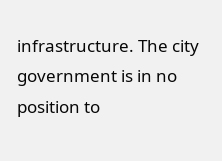infrastructure. The city government is in no position to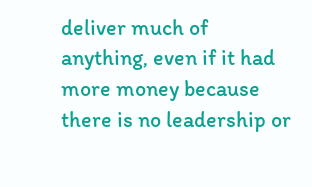deliver much of anything, even if it had more money because there is no leadership or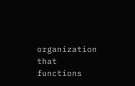organization that functions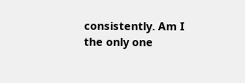consistently. Am I the only one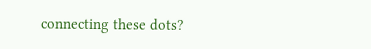connecting these dots?